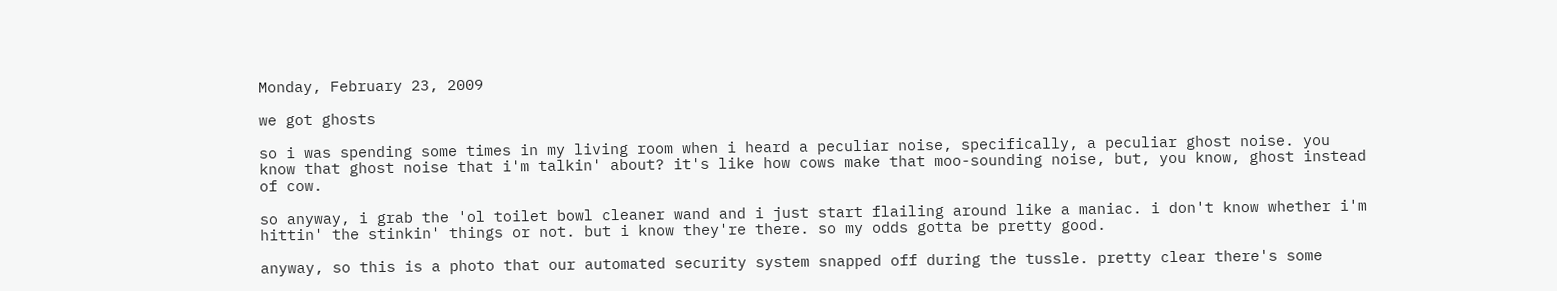Monday, February 23, 2009

we got ghosts

so i was spending some times in my living room when i heard a peculiar noise, specifically, a peculiar ghost noise. you know that ghost noise that i'm talkin' about? it's like how cows make that moo-sounding noise, but, you know, ghost instead of cow.

so anyway, i grab the 'ol toilet bowl cleaner wand and i just start flailing around like a maniac. i don't know whether i'm hittin' the stinkin' things or not. but i know they're there. so my odds gotta be pretty good.

anyway, so this is a photo that our automated security system snapped off during the tussle. pretty clear there's some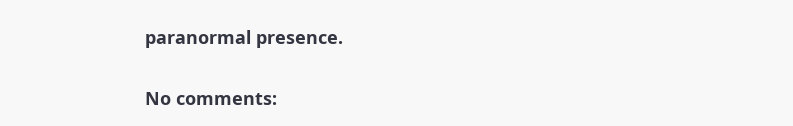paranormal presence.

No comments: